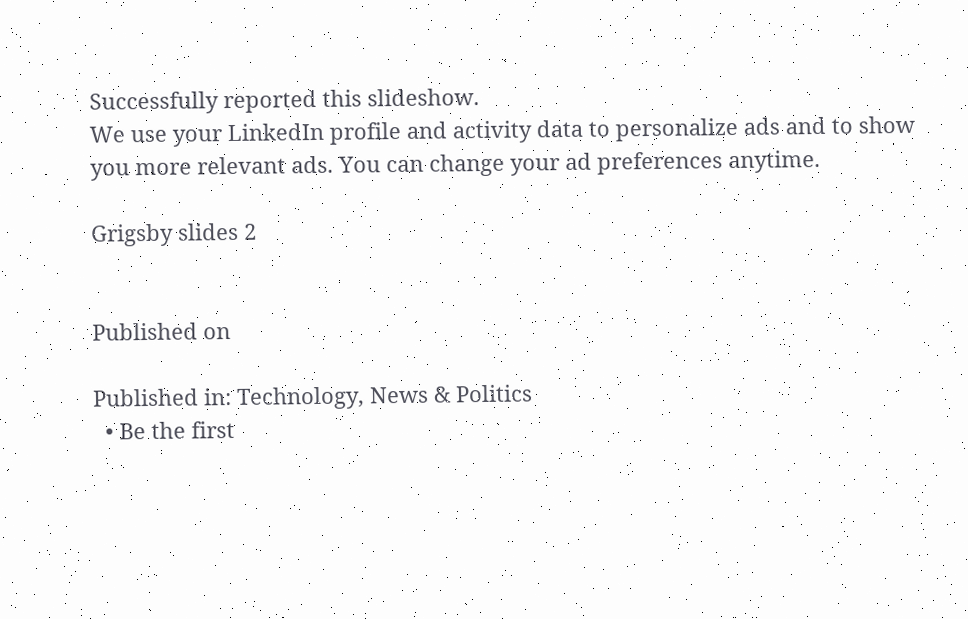Successfully reported this slideshow.
We use your LinkedIn profile and activity data to personalize ads and to show you more relevant ads. You can change your ad preferences anytime.

Grigsby slides 2


Published on

Published in: Technology, News & Politics
  • Be the first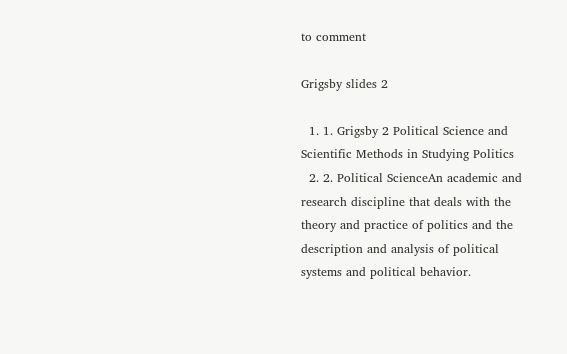to comment

Grigsby slides 2

  1. 1. Grigsby 2 Political Science and Scientific Methods in Studying Politics
  2. 2. Political ScienceAn academic and research discipline that deals with the theory and practice of politics and the description and analysis of political systems and political behavior.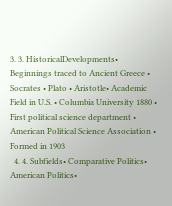3. 3. HistoricalDevelopments• Beginnings traced to Ancient Greece • Socrates • Plato • Aristotle• Academic Field in U.S. • Columbia University 1880 • First political science department • American Political Science Association • Formed in 1903
  4. 4. Subfields• Comparative Politics• American Politics•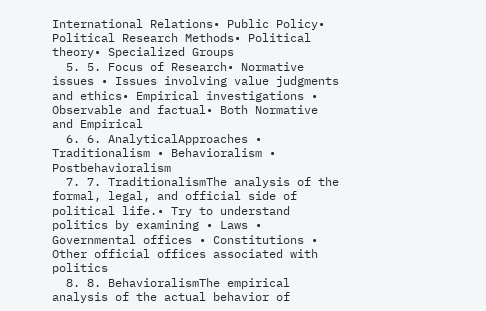International Relations• Public Policy• Political Research Methods• Political theory• Specialized Groups
  5. 5. Focus of Research• Normative issues • Issues involving value judgments and ethics• Empirical investigations • Observable and factual• Both Normative and Empirical
  6. 6. AnalyticalApproaches • Traditionalism • Behavioralism • Postbehavioralism
  7. 7. TraditionalismThe analysis of the formal, legal, and official side of political life.• Try to understand politics by examining • Laws • Governmental offices • Constitutions • Other official offices associated with politics
  8. 8. BehavioralismThe empirical analysis of the actual behavior of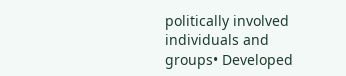politically involved individuals and groups• Developed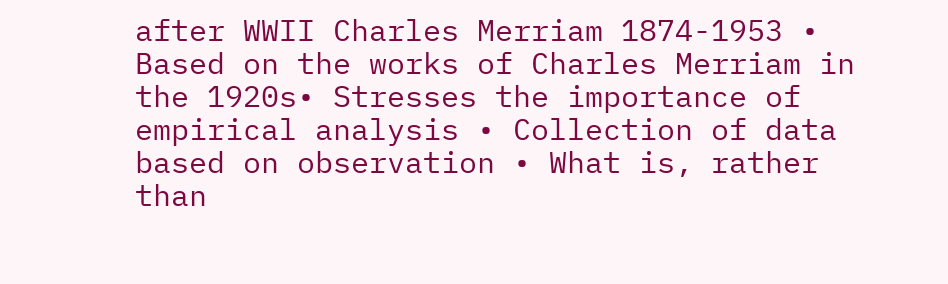after WWII Charles Merriam 1874-1953 • Based on the works of Charles Merriam in the 1920s• Stresses the importance of empirical analysis • Collection of data based on observation • What is, rather than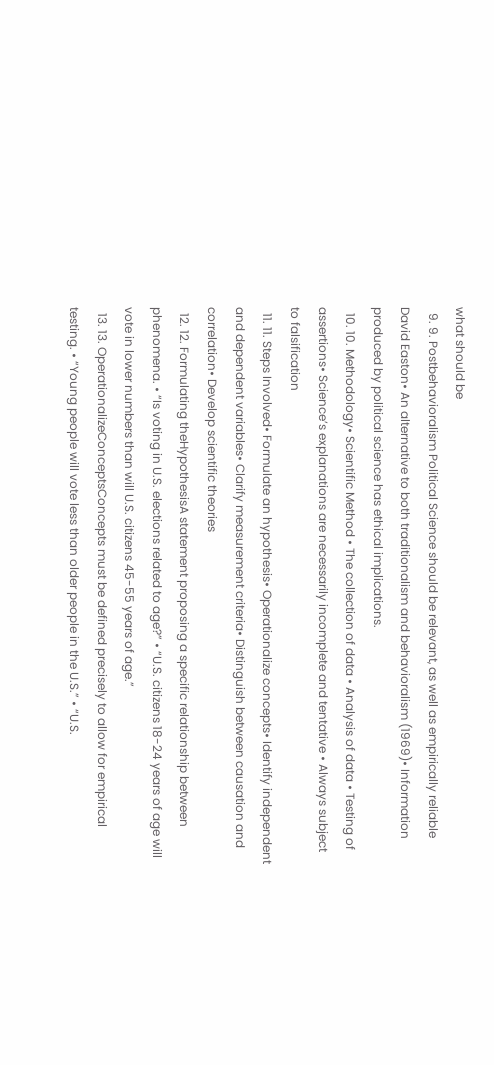what should be
  9. 9. Postbehavioralism Political Science should be relevant, as well as empirically reliable David Easton• An alternative to both traditionalism and behavioralism (1969)• Information produced by political science has ethical implications.
  10. 10. Methodology• Scientific Method • The collection of data • Analysis of data • Testing of assertions• Science’s explanations are necessarily incomplete and tentative • Always subject to falsification
  11. 11. Steps Involved• Formulate an hypothesis• Operationalize concepts• Identify independent and dependent variables• Clarify measurement criteria• Distinguish between causation and correlation• Develop scientific theories
  12. 12. Formulating theHypothesisA statement proposing a specific relationship between phenomena. • “Is voting in U.S. elections related to age?” • “U.S. citizens 18-24 years of age will vote in lower numbers than will U.S. citizens 45-55 years of age.”
  13. 13. OperationalizeConceptsConcepts must be defined precisely to allow for empirical testing. • “Young people will vote less than older people in the U.S.” • “U.S.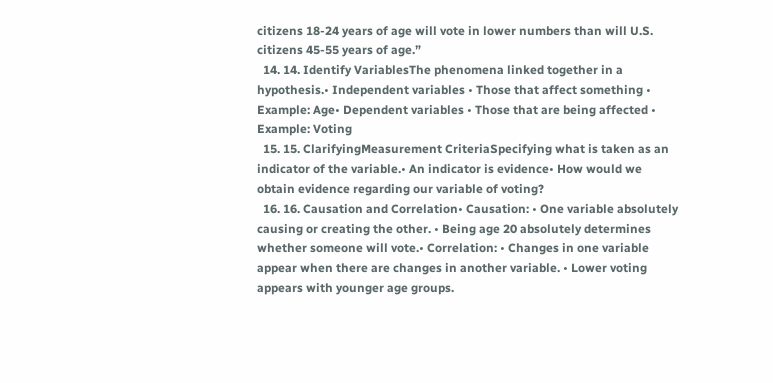citizens 18-24 years of age will vote in lower numbers than will U.S. citizens 45-55 years of age.”
  14. 14. Identify VariablesThe phenomena linked together in a hypothesis.• Independent variables • Those that affect something • Example: Age• Dependent variables • Those that are being affected • Example: Voting
  15. 15. ClarifyingMeasurement CriteriaSpecifying what is taken as an indicator of the variable.• An indicator is evidence• How would we obtain evidence regarding our variable of voting?
  16. 16. Causation and Correlation• Causation: • One variable absolutely causing or creating the other. • Being age 20 absolutely determines whether someone will vote.• Correlation: • Changes in one variable appear when there are changes in another variable. • Lower voting appears with younger age groups.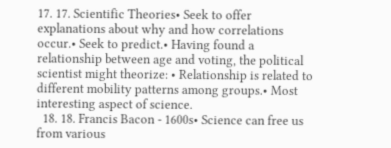17. 17. Scientific Theories• Seek to offer explanations about why and how correlations occur.• Seek to predict.• Having found a relationship between age and voting, the political scientist might theorize: • Relationship is related to different mobility patterns among groups.• Most interesting aspect of science.
  18. 18. Francis Bacon - 1600s• Science can free us from various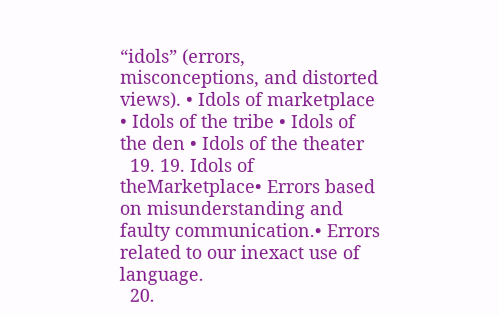“idols” (errors, misconceptions, and distorted views). • Idols of marketplace • Idols of the tribe • Idols of the den • Idols of the theater
  19. 19. Idols of theMarketplace• Errors based on misunderstanding and faulty communication.• Errors related to our inexact use of language.
  20.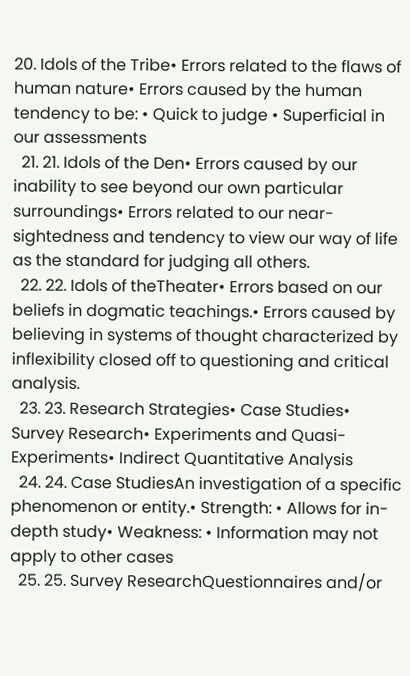20. Idols of the Tribe• Errors related to the flaws of human nature• Errors caused by the human tendency to be: • Quick to judge • Superficial in our assessments
  21. 21. Idols of the Den• Errors caused by our inability to see beyond our own particular surroundings• Errors related to our near-sightedness and tendency to view our way of life as the standard for judging all others.
  22. 22. Idols of theTheater• Errors based on our beliefs in dogmatic teachings.• Errors caused by believing in systems of thought characterized by inflexibility closed off to questioning and critical analysis.
  23. 23. Research Strategies• Case Studies• Survey Research• Experiments and Quasi-Experiments• Indirect Quantitative Analysis
  24. 24. Case StudiesAn investigation of a specific phenomenon or entity.• Strength: • Allows for in-depth study• Weakness: • Information may not apply to other cases
  25. 25. Survey ResearchQuestionnaires and/or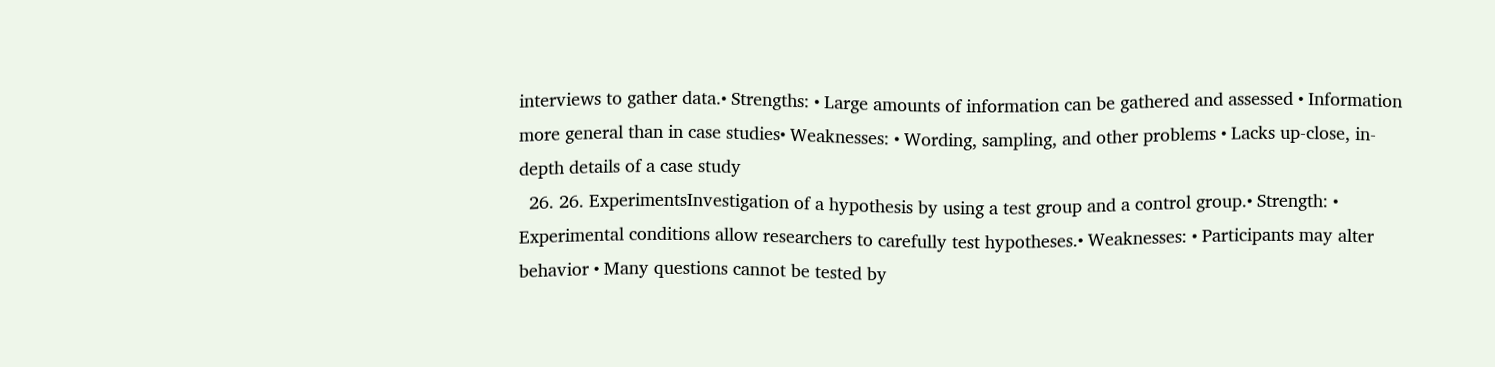interviews to gather data.• Strengths: • Large amounts of information can be gathered and assessed • Information more general than in case studies• Weaknesses: • Wording, sampling, and other problems • Lacks up-close, in-depth details of a case study
  26. 26. ExperimentsInvestigation of a hypothesis by using a test group and a control group.• Strength: • Experimental conditions allow researchers to carefully test hypotheses.• Weaknesses: • Participants may alter behavior • Many questions cannot be tested by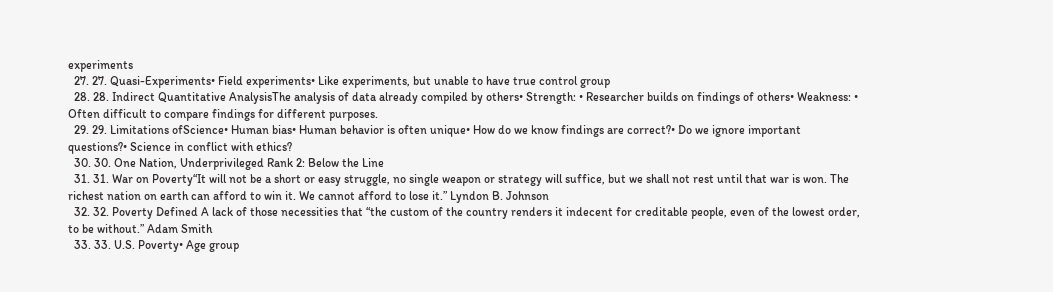experiments
  27. 27. Quasi-Experiments• Field experiments• Like experiments, but unable to have true control group
  28. 28. Indirect Quantitative AnalysisThe analysis of data already compiled by others• Strength: • Researcher builds on findings of others• Weakness: • Often difficult to compare findings for different purposes.
  29. 29. Limitations ofScience• Human bias• Human behavior is often unique• How do we know findings are correct?• Do we ignore important questions?• Science in conflict with ethics?
  30. 30. One Nation, Underprivileged Rank 2: Below the Line
  31. 31. War on Poverty“It will not be a short or easy struggle, no single weapon or strategy will suffice, but we shall not rest until that war is won. The richest nation on earth can afford to win it. We cannot afford to lose it.” Lyndon B. Johnson
  32. 32. Poverty Defined A lack of those necessities that “the custom of the country renders it indecent for creditable people, even of the lowest order, to be without.” Adam Smith
  33. 33. U.S. Poverty• Age group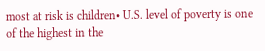most at risk is children• U.S. level of poverty is one of the highest in the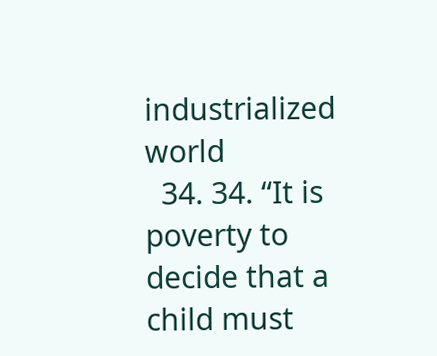industrialized world
  34. 34. “It is poverty to decide that a child must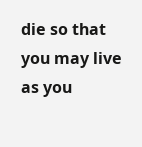die so that you may live as you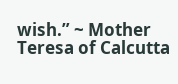wish.” ~ Mother Teresa of Calcutta